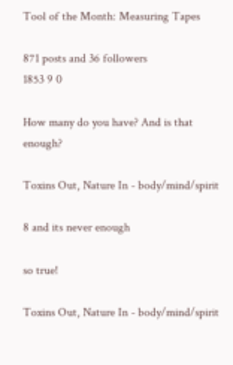Tool of the Month: Measuring Tapes

871 posts and 36 followers
1853 9 0

How many do you have? And is that enough?

Toxins Out, Nature In - body/mind/spirit

8 and its never enough

so true!

Toxins Out, Nature In - body/mind/spirit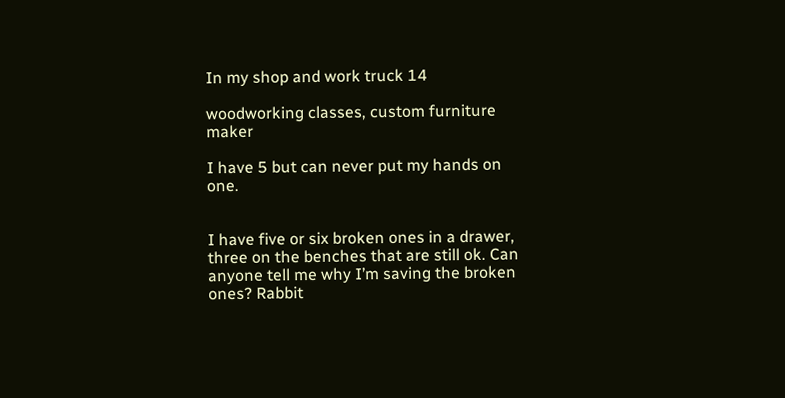In my shop and work truck 14

woodworking classes, custom furniture maker

I have 5 but can never put my hands on one.


I have five or six broken ones in a drawer, three on the benches that are still ok. Can anyone tell me why I’m saving the broken ones? Rabbit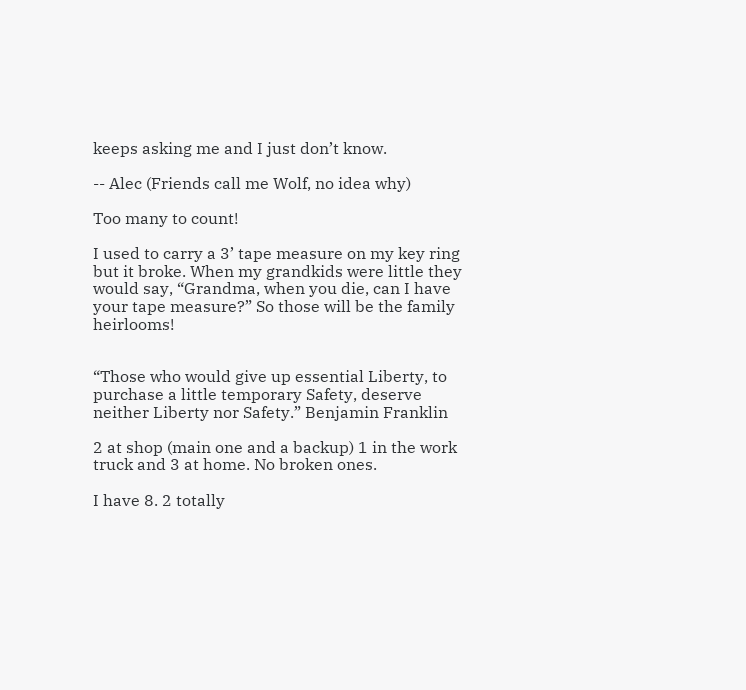keeps asking me and I just don’t know.

-- Alec (Friends call me Wolf, no idea why)

Too many to count!

I used to carry a 3’ tape measure on my key ring but it broke. When my grandkids were little they would say, “Grandma, when you die, can I have your tape measure?” So those will be the family heirlooms!


“Those who would give up essential Liberty, to purchase a little temporary Safety, deserve neither Liberty nor Safety.” Benjamin Franklin

2 at shop (main one and a backup) 1 in the work truck and 3 at home. No broken ones.

I have 8. 2 totally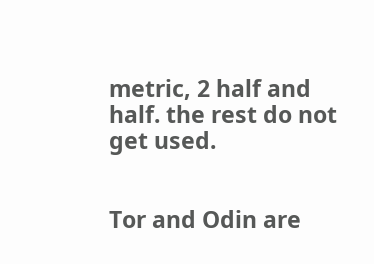metric, 2 half and half. the rest do not get used.


Tor and Odin are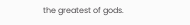the greatest of gods.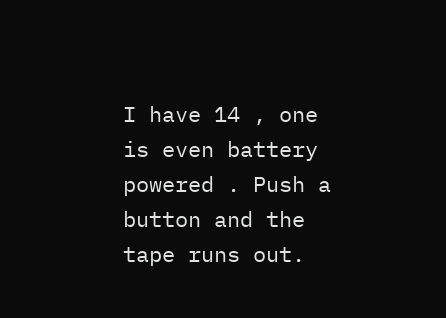I have 14 , one is even battery powered . Push a button and the tape runs out.